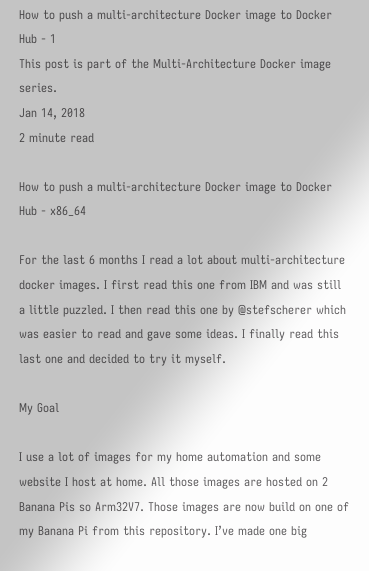How to push a multi-architecture Docker image to Docker Hub - 1
This post is part of the Multi-Architecture Docker image series.
Jan 14, 2018
2 minute read

How to push a multi-architecture Docker image to Docker Hub - x86_64

For the last 6 months I read a lot about multi-architecture docker images. I first read this one from IBM and was still a little puzzled. I then read this one by @stefscherer which was easier to read and gave some ideas. I finally read this last one and decided to try it myself.

My Goal

I use a lot of images for my home automation and some website I host at home. All those images are hosted on 2 Banana Pis so Arm32V7. Those images are now build on one of my Banana Pi from this repository. I’ve made one big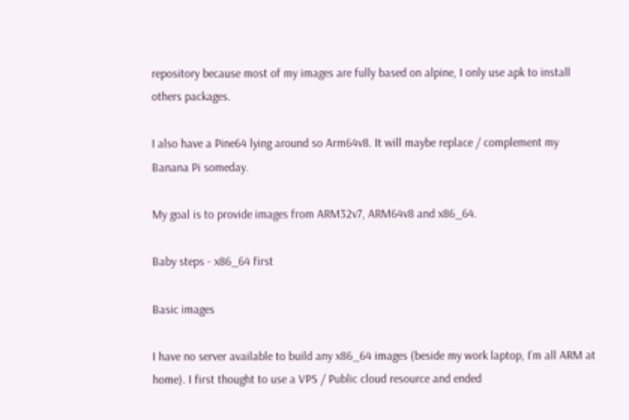repository because most of my images are fully based on alpine, I only use apk to install others packages.

I also have a Pine64 lying around so Arm64v8. It will maybe replace / complement my Banana Pi someday.

My goal is to provide images from ARM32v7, ARM64v8 and x86_64.

Baby steps - x86_64 first

Basic images

I have no server available to build any x86_64 images (beside my work laptop, I’m all ARM at home). I first thought to use a VPS / Public cloud resource and ended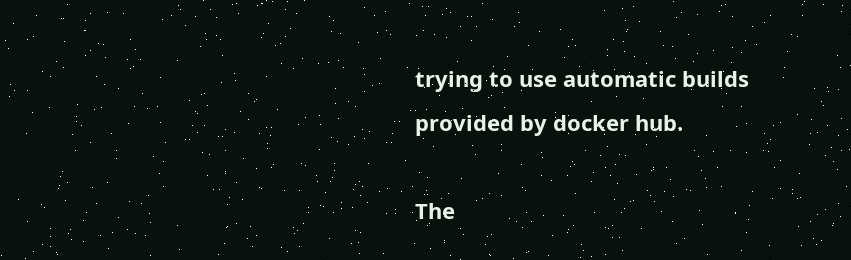trying to use automatic builds provided by docker hub.

The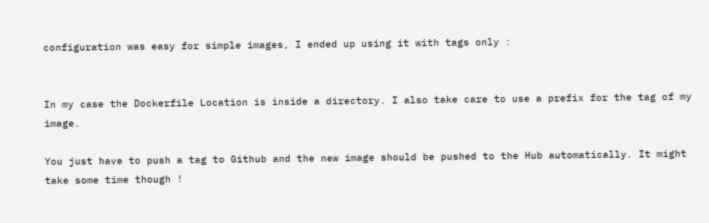configuration was easy for simple images, I ended up using it with tags only :


In my case the Dockerfile Location is inside a directory. I also take care to use a prefix for the tag of my image.

You just have to push a tag to Github and the new image should be pushed to the Hub automatically. It might take some time though !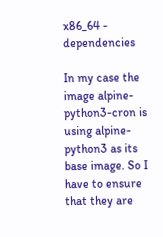x86_64 - dependencies

In my case the image alpine-python3-cron is using alpine-python3 as its base image. So I have to ensure that they are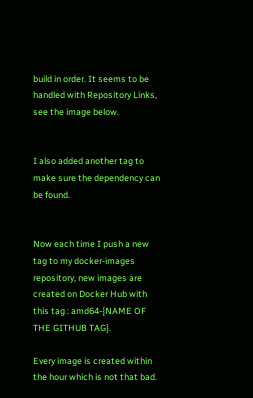build in order. It seems to be handled with Repository Links, see the image below.


I also added another tag to make sure the dependency can be found.


Now each time I push a new tag to my docker-images repository, new images are created on Docker Hub with this tag : amd64-{NAME OF THE GITHUB TAG}.

Every image is created within the hour which is not that bad.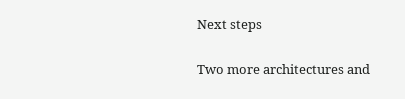Next steps

Two more architectures and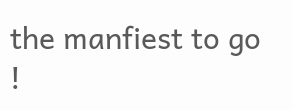the manfiest to go !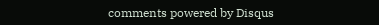comments powered by Disqus